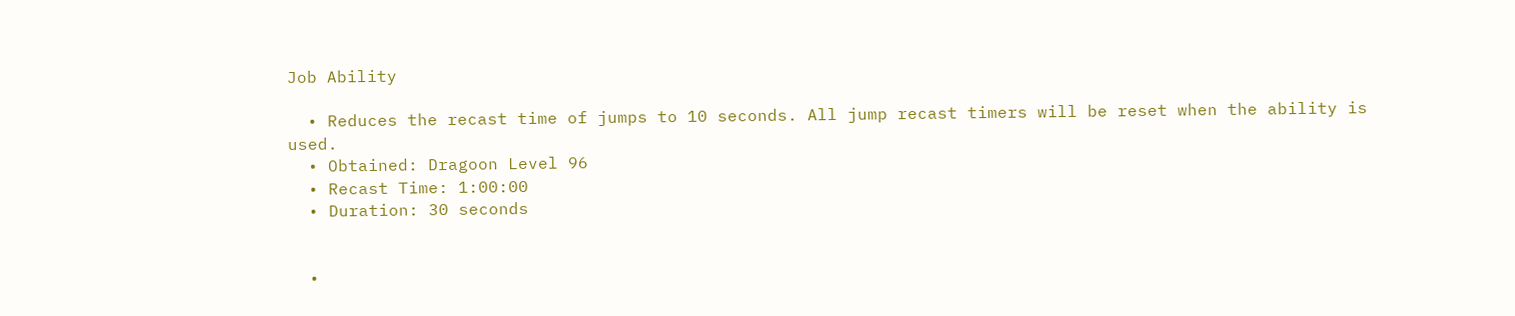Job Ability

  • Reduces the recast time of jumps to 10 seconds. All jump recast timers will be reset when the ability is used.
  • Obtained: Dragoon Level 96
  • Recast Time: 1:00:00
  • Duration: 30 seconds


  •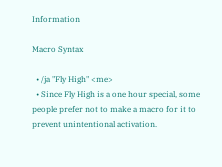Information

Macro Syntax

  • /ja "Fly High" <me>
  • Since Fly High is a one hour special, some people prefer not to make a macro for it to prevent unintentional activation.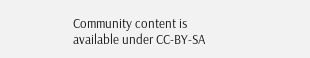Community content is available under CC-BY-SA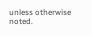unless otherwise noted.